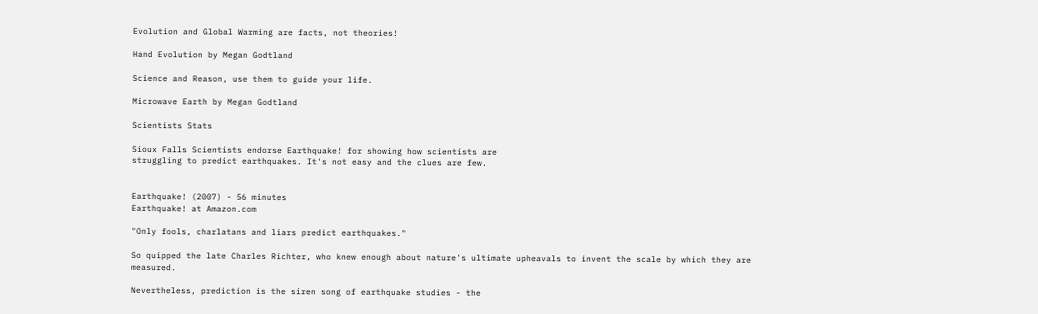Evolution and Global Warming are facts, not theories!

Hand Evolution by Megan Godtland

Science and Reason, use them to guide your life.

Microwave Earth by Megan Godtland

Scientists Stats

Sioux Falls Scientists endorse Earthquake! for showing how scientists are
struggling to predict earthquakes. It's not easy and the clues are few.


Earthquake! (2007) - 56 minutes
Earthquake! at Amazon.com

"Only fools, charlatans and liars predict earthquakes."

So quipped the late Charles Richter, who knew enough about nature's ultimate upheavals to invent the scale by which they are measured.

Nevertheless, prediction is the siren song of earthquake studies - the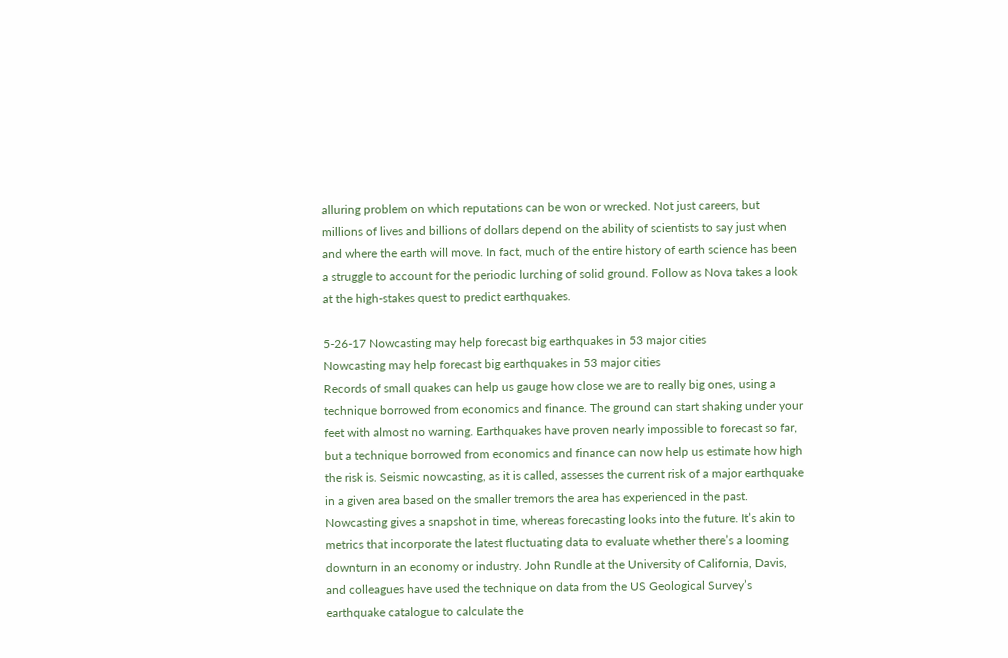alluring problem on which reputations can be won or wrecked. Not just careers, but millions of lives and billions of dollars depend on the ability of scientists to say just when and where the earth will move. In fact, much of the entire history of earth science has been a struggle to account for the periodic lurching of solid ground. Follow as Nova takes a look at the high-stakes quest to predict earthquakes.

5-26-17 Nowcasting may help forecast big earthquakes in 53 major cities
Nowcasting may help forecast big earthquakes in 53 major cities
Records of small quakes can help us gauge how close we are to really big ones, using a technique borrowed from economics and finance. The ground can start shaking under your feet with almost no warning. Earthquakes have proven nearly impossible to forecast so far, but a technique borrowed from economics and finance can now help us estimate how high the risk is. Seismic nowcasting, as it is called, assesses the current risk of a major earthquake in a given area based on the smaller tremors the area has experienced in the past. Nowcasting gives a snapshot in time, whereas forecasting looks into the future. It’s akin to metrics that incorporate the latest fluctuating data to evaluate whether there’s a looming downturn in an economy or industry. John Rundle at the University of California, Davis, and colleagues have used the technique on data from the US Geological Survey’s earthquake catalogue to calculate the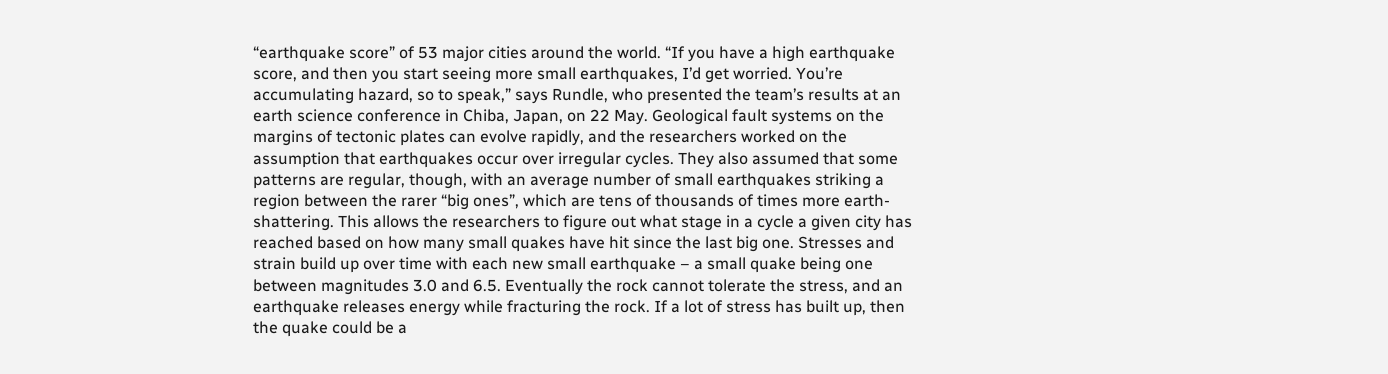“earthquake score” of 53 major cities around the world. “If you have a high earthquake score, and then you start seeing more small earthquakes, I’d get worried. You’re accumulating hazard, so to speak,” says Rundle, who presented the team’s results at an earth science conference in Chiba, Japan, on 22 May. Geological fault systems on the margins of tectonic plates can evolve rapidly, and the researchers worked on the assumption that earthquakes occur over irregular cycles. They also assumed that some patterns are regular, though, with an average number of small earthquakes striking a region between the rarer “big ones”, which are tens of thousands of times more earth-shattering. This allows the researchers to figure out what stage in a cycle a given city has reached based on how many small quakes have hit since the last big one. Stresses and strain build up over time with each new small earthquake – a small quake being one between magnitudes 3.0 and 6.5. Eventually the rock cannot tolerate the stress, and an earthquake releases energy while fracturing the rock. If a lot of stress has built up, then the quake could be a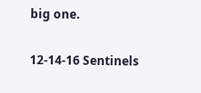big one.

12-14-16 Sentinels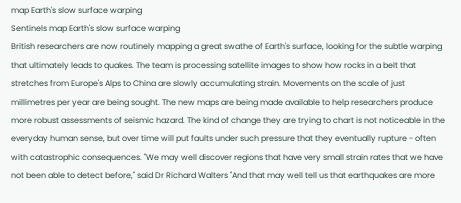map Earth's slow surface warping
Sentinels map Earth's slow surface warping
British researchers are now routinely mapping a great swathe of Earth's surface, looking for the subtle warping that ultimately leads to quakes. The team is processing satellite images to show how rocks in a belt that stretches from Europe's Alps to China are slowly accumulating strain. Movements on the scale of just millimetres per year are being sought. The new maps are being made available to help researchers produce more robust assessments of seismic hazard. The kind of change they are trying to chart is not noticeable in the everyday human sense, but over time will put faults under such pressure that they eventually rupture - often with catastrophic consequences. "We may well discover regions that have very small strain rates that we have not been able to detect before," said Dr Richard Walters "And that may well tell us that earthquakes are more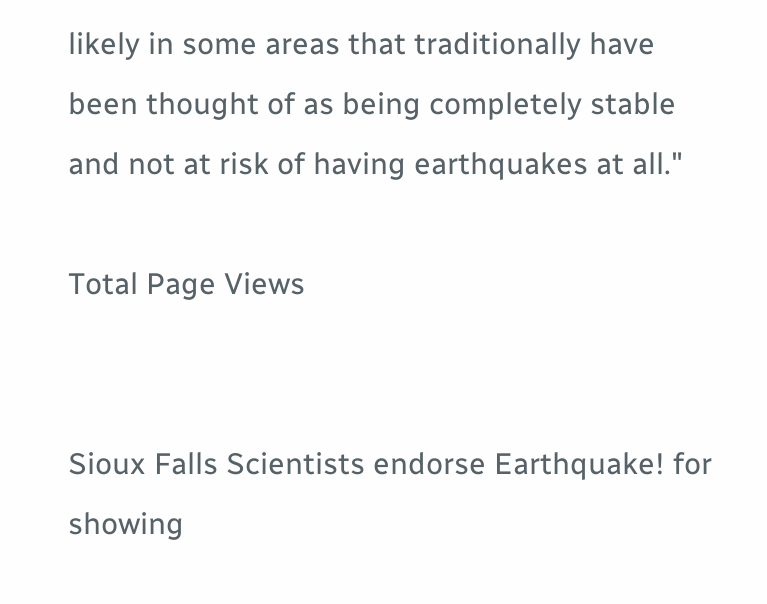likely in some areas that traditionally have been thought of as being completely stable and not at risk of having earthquakes at all."

Total Page Views


Sioux Falls Scientists endorse Earthquake! for showing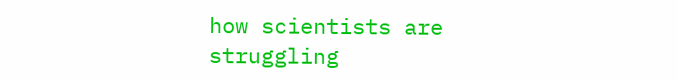how scientists are
struggling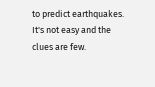to predict earthquakes. It's not easy and the clues are few.